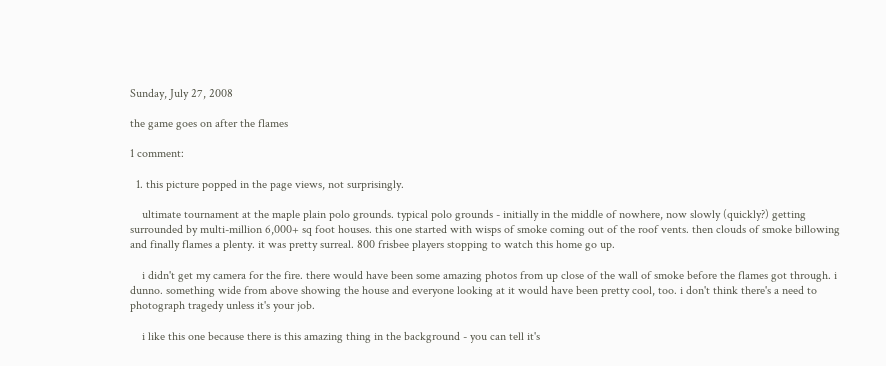Sunday, July 27, 2008

the game goes on after the flames

1 comment:

  1. this picture popped in the page views, not surprisingly.

    ultimate tournament at the maple plain polo grounds. typical polo grounds - initially in the middle of nowhere, now slowly (quickly?) getting surrounded by multi-million 6,000+ sq foot houses. this one started with wisps of smoke coming out of the roof vents. then clouds of smoke billowing and finally flames a plenty. it was pretty surreal. 800 frisbee players stopping to watch this home go up.

    i didn't get my camera for the fire. there would have been some amazing photos from up close of the wall of smoke before the flames got through. i dunno. something wide from above showing the house and everyone looking at it would have been pretty cool, too. i don't think there's a need to photograph tragedy unless it's your job.

    i like this one because there is this amazing thing in the background - you can tell it's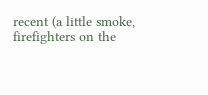recent (a little smoke, firefighters on the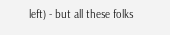left) - but all these folks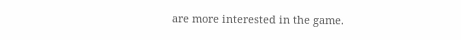are more interested in the game.